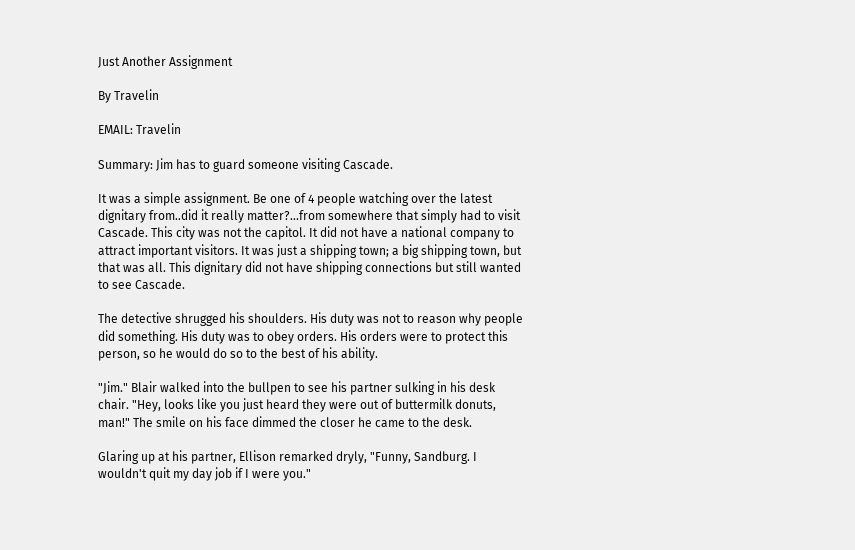Just Another Assignment

By Travelin

EMAIL: Travelin

Summary: Jim has to guard someone visiting Cascade.

It was a simple assignment. Be one of 4 people watching over the latest dignitary from..did it really matter?...from somewhere that simply had to visit Cascade. This city was not the capitol. It did not have a national company to attract important visitors. It was just a shipping town; a big shipping town, but that was all. This dignitary did not have shipping connections but still wanted to see Cascade.

The detective shrugged his shoulders. His duty was not to reason why people did something. His duty was to obey orders. His orders were to protect this person, so he would do so to the best of his ability.

"Jim." Blair walked into the bullpen to see his partner sulking in his desk chair. "Hey, looks like you just heard they were out of buttermilk donuts, man!" The smile on his face dimmed the closer he came to the desk.

Glaring up at his partner, Ellison remarked dryly, "Funny, Sandburg. I wouldn't quit my day job if I were you."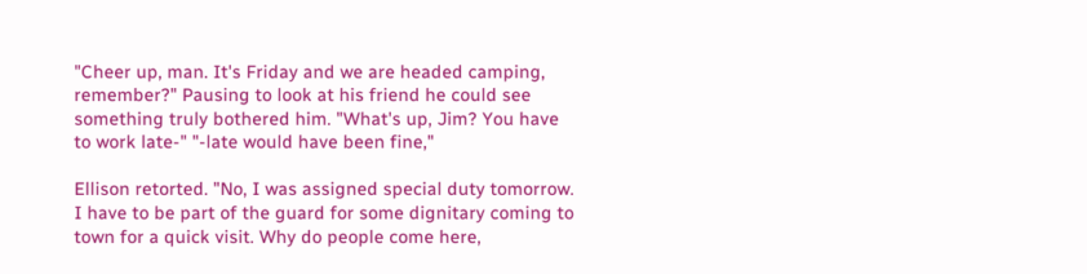"Cheer up, man. It's Friday and we are headed camping, remember?" Pausing to look at his friend he could see something truly bothered him. "What's up, Jim? You have to work late-" "-late would have been fine,"

Ellison retorted. "No, I was assigned special duty tomorrow. I have to be part of the guard for some dignitary coming to town for a quick visit. Why do people come here,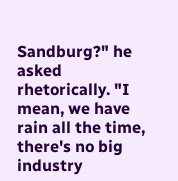Sandburg?" he asked rhetorically. "I mean, we have rain all the time, there's no big industry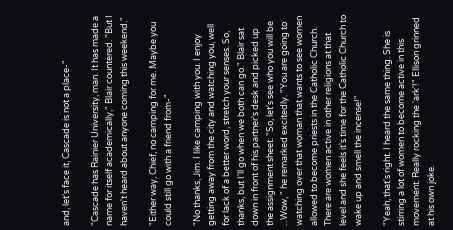and, let's face it, Cascade is not a place-"

"Cascade has Rainier University, man. It has made a name for itself academically," Blair countered. "But I haven't heard about anyone coming this weekend."

"Either way, Chief, no camping for me. Maybe you could still go with a friend from-"

"No thanks, Jim. I like camping with you. I enjoy getting away from the city and watching you, well for lack of a better word, stretch your senses. So, thanks, but I'll go when we both can go." Blair sat down in front of his partner's desk and picked up the assignment sheet. "So, let's see who you will be ...Wow, " he remarked excitedly. "You are going to watching over that woman that wants to see women allowed to become priests in the Catholic Church. There are women active in other religions at that level and she feels it's time for the Catholic Church to wake up and smell the incense!"

"Yeah, that's right. I heard the same thing. She is stirring a lot of women to become active in this movement. Really rocking the 'ark'!" Ellison grinned at his own joke.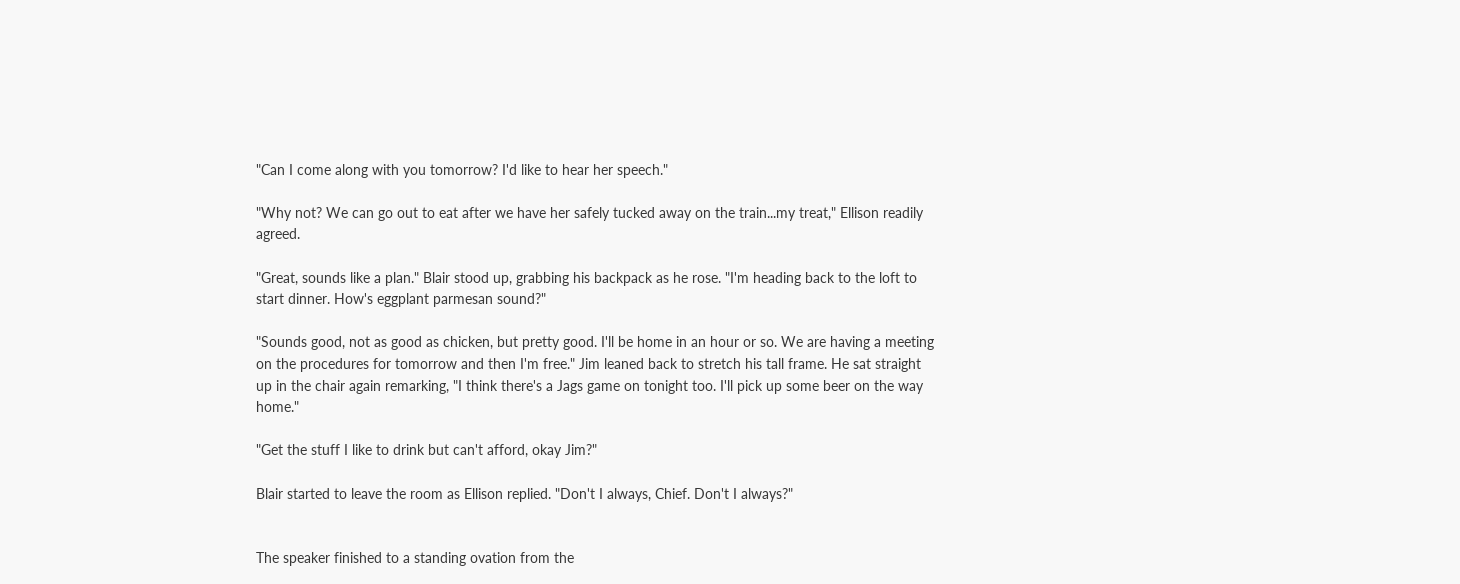"Can I come along with you tomorrow? I'd like to hear her speech."

"Why not? We can go out to eat after we have her safely tucked away on the train...my treat," Ellison readily agreed.

"Great, sounds like a plan." Blair stood up, grabbing his backpack as he rose. "I'm heading back to the loft to start dinner. How's eggplant parmesan sound?"

"Sounds good, not as good as chicken, but pretty good. I'll be home in an hour or so. We are having a meeting on the procedures for tomorrow and then I'm free." Jim leaned back to stretch his tall frame. He sat straight up in the chair again remarking, "I think there's a Jags game on tonight too. I'll pick up some beer on the way home."

"Get the stuff I like to drink but can't afford, okay Jim?"

Blair started to leave the room as Ellison replied. "Don't I always, Chief. Don't I always?"


The speaker finished to a standing ovation from the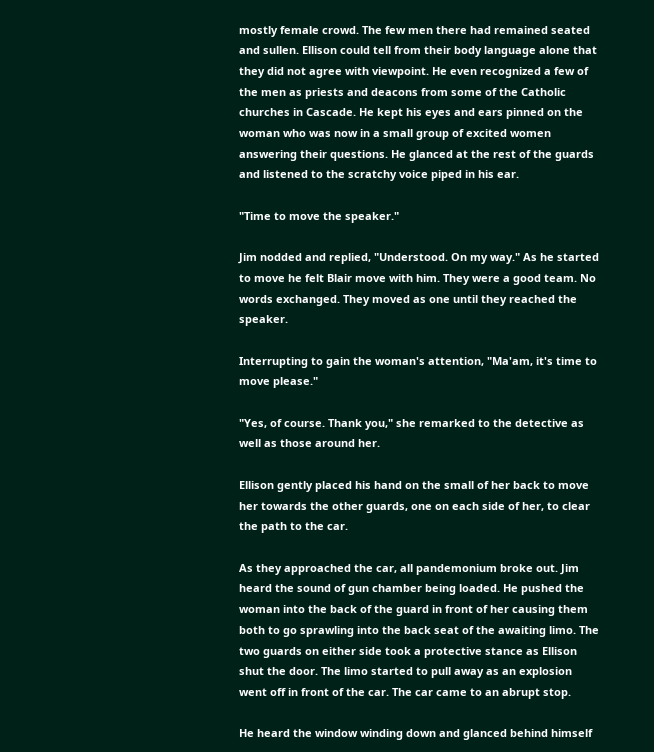mostly female crowd. The few men there had remained seated and sullen. Ellison could tell from their body language alone that they did not agree with viewpoint. He even recognized a few of the men as priests and deacons from some of the Catholic churches in Cascade. He kept his eyes and ears pinned on the woman who was now in a small group of excited women answering their questions. He glanced at the rest of the guards and listened to the scratchy voice piped in his ear.

"Time to move the speaker."

Jim nodded and replied, "Understood. On my way." As he started to move he felt Blair move with him. They were a good team. No words exchanged. They moved as one until they reached the speaker.

Interrupting to gain the woman's attention, "Ma'am, it's time to move please."

"Yes, of course. Thank you," she remarked to the detective as well as those around her.

Ellison gently placed his hand on the small of her back to move her towards the other guards, one on each side of her, to clear the path to the car.

As they approached the car, all pandemonium broke out. Jim heard the sound of gun chamber being loaded. He pushed the woman into the back of the guard in front of her causing them both to go sprawling into the back seat of the awaiting limo. The two guards on either side took a protective stance as Ellison shut the door. The limo started to pull away as an explosion went off in front of the car. The car came to an abrupt stop.

He heard the window winding down and glanced behind himself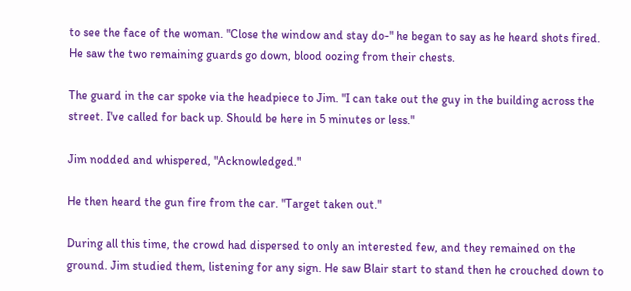to see the face of the woman. "Close the window and stay do-" he began to say as he heard shots fired. He saw the two remaining guards go down, blood oozing from their chests.

The guard in the car spoke via the headpiece to Jim. "I can take out the guy in the building across the street. I've called for back up. Should be here in 5 minutes or less."

Jim nodded and whispered, "Acknowledged."

He then heard the gun fire from the car. "Target taken out."

During all this time, the crowd had dispersed to only an interested few, and they remained on the ground. Jim studied them, listening for any sign. He saw Blair start to stand then he crouched down to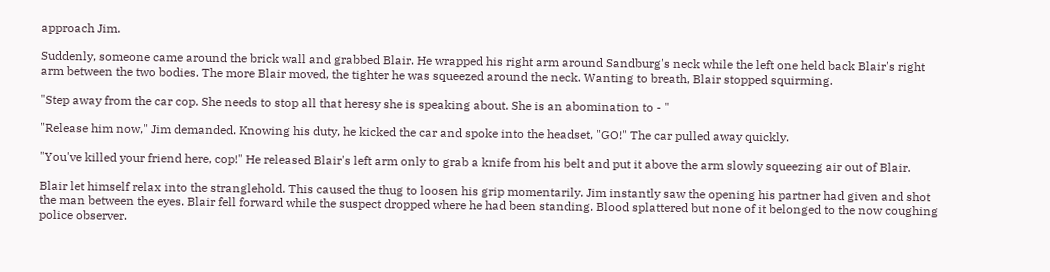approach Jim.

Suddenly, someone came around the brick wall and grabbed Blair. He wrapped his right arm around Sandburg's neck while the left one held back Blair's right arm between the two bodies. The more Blair moved, the tighter he was squeezed around the neck. Wanting to breath, Blair stopped squirming.

"Step away from the car cop. She needs to stop all that heresy she is speaking about. She is an abomination to - "

"Release him now," Jim demanded. Knowing his duty, he kicked the car and spoke into the headset, "GO!" The car pulled away quickly.

"You've killed your friend here, cop!" He released Blair's left arm only to grab a knife from his belt and put it above the arm slowly squeezing air out of Blair.

Blair let himself relax into the stranglehold. This caused the thug to loosen his grip momentarily. Jim instantly saw the opening his partner had given and shot the man between the eyes. Blair fell forward while the suspect dropped where he had been standing. Blood splattered but none of it belonged to the now coughing police observer.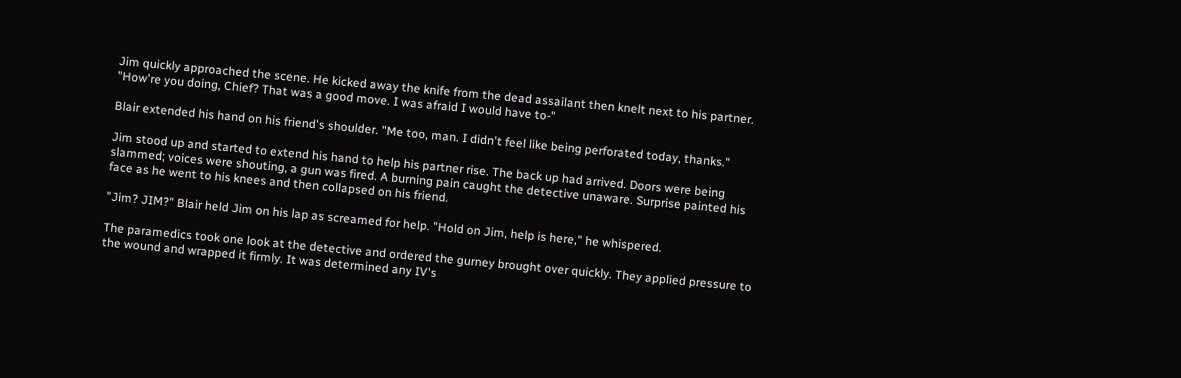Jim quickly approached the scene. He kicked away the knife from the dead assailant then knelt next to his partner. "How're you doing, Chief? That was a good move. I was afraid I would have to-"

Blair extended his hand on his friend's shoulder. "Me too, man. I didn't feel like being perforated today, thanks."

Jim stood up and started to extend his hand to help his partner rise. The back up had arrived. Doors were being slammed; voices were shouting, a gun was fired. A burning pain caught the detective unaware. Surprise painted his face as he went to his knees and then collapsed on his friend.

"Jim? JIM?" Blair held Jim on his lap as screamed for help. "Hold on Jim, help is here," he whispered.

The paramedics took one look at the detective and ordered the gurney brought over quickly. They applied pressure to the wound and wrapped it firmly. It was determined any IV's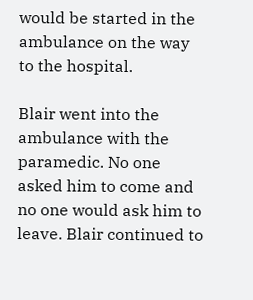would be started in the ambulance on the way to the hospital.

Blair went into the ambulance with the paramedic. No one asked him to come and no one would ask him to leave. Blair continued to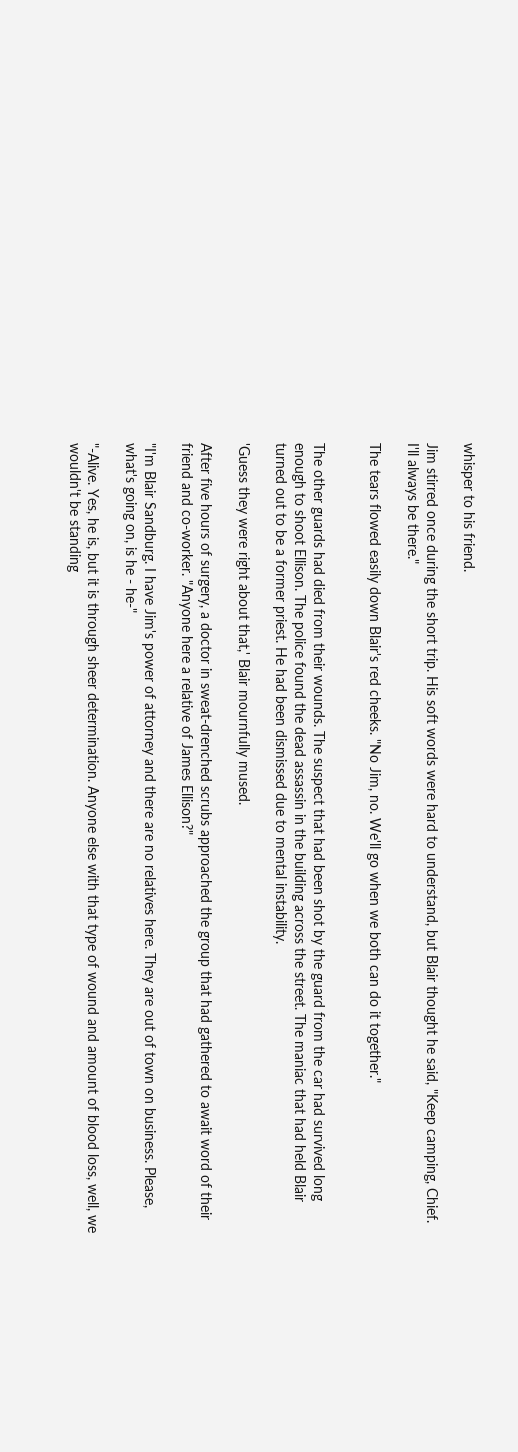whisper to his friend.

Jim stirred once during the short trip. His soft words were hard to understand, but Blair thought he said, "Keep camping, Chief. I'll always be there."

The tears flowed easily down Blair's red cheeks. "No Jim, no. We'll go when we both can do it together."


The other guards had died from their wounds. The suspect that had been shot by the guard from the car had survived long enough to shoot Ellison. The police found the dead assassin in the building across the street. The maniac that had held Blair turned out to be a former priest. He had been dismissed due to mental instability.

'Guess they were right about that,' Blair mournfully mused.

After five hours of surgery, a doctor in sweat-drenched scrubs approached the group that had gathered to await word of their friend and co-worker. "Anyone here a relative of James Ellison?"

"I'm Blair Sandburg. I have Jim's power of attorney and there are no relatives here. They are out of town on business. Please, what's going on, is he - he-"

"-Alive. Yes, he is, but it is through sheer determination. Anyone else with that type of wound and amount of blood loss, well, we wouldn't be standing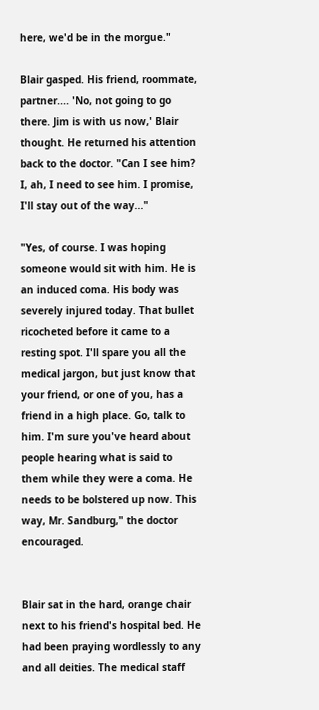here, we'd be in the morgue."

Blair gasped. His friend, roommate, partner.... 'No, not going to go there. Jim is with us now,' Blair thought. He returned his attention back to the doctor. "Can I see him? I, ah, I need to see him. I promise, I'll stay out of the way..."

"Yes, of course. I was hoping someone would sit with him. He is an induced coma. His body was severely injured today. That bullet ricocheted before it came to a resting spot. I'll spare you all the medical jargon, but just know that your friend, or one of you, has a friend in a high place. Go, talk to him. I'm sure you've heard about people hearing what is said to them while they were a coma. He needs to be bolstered up now. This way, Mr. Sandburg," the doctor encouraged.


Blair sat in the hard, orange chair next to his friend's hospital bed. He had been praying wordlessly to any and all deities. The medical staff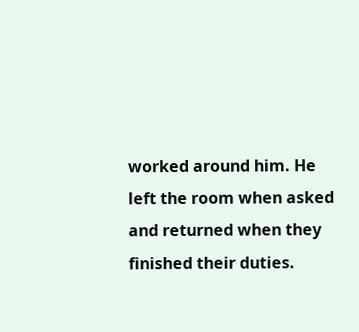worked around him. He left the room when asked and returned when they finished their duties.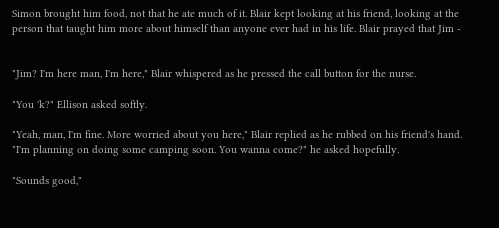Simon brought him food, not that he ate much of it. Blair kept looking at his friend, looking at the person that taught him more about himself than anyone ever had in his life. Blair prayed that Jim -


"Jim? I'm here man, I'm here," Blair whispered as he pressed the call button for the nurse.

"You 'k?" Ellison asked softly.

"Yeah, man, I'm fine. More worried about you here," Blair replied as he rubbed on his friend's hand. "I'm planning on doing some camping soon. You wanna come?" he asked hopefully.

"Sounds good,"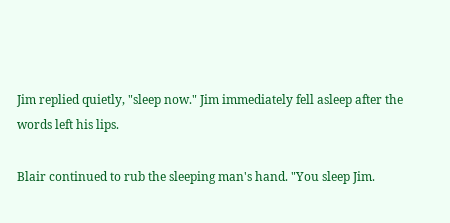Jim replied quietly, "sleep now." Jim immediately fell asleep after the words left his lips.

Blair continued to rub the sleeping man's hand. "You sleep Jim.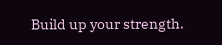Build up your strength.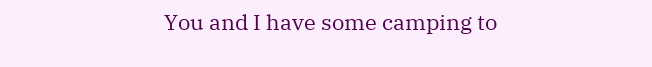You and I have some camping to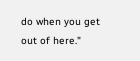do when you get out of here."